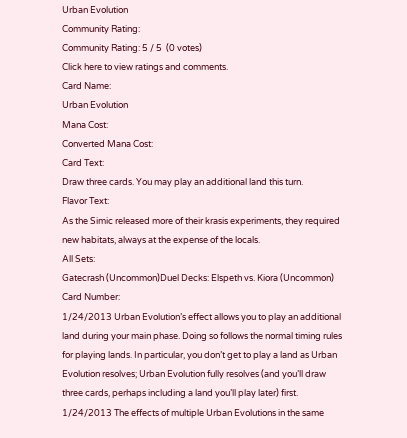Urban Evolution
Community Rating:
Community Rating: 5 / 5  (0 votes)
Click here to view ratings and comments.
Card Name:
Urban Evolution
Mana Cost:
Converted Mana Cost:
Card Text:
Draw three cards. You may play an additional land this turn.
Flavor Text:
As the Simic released more of their krasis experiments, they required new habitats, always at the expense of the locals.
All Sets:
Gatecrash (Uncommon)Duel Decks: Elspeth vs. Kiora (Uncommon)
Card Number:
1/24/2013 Urban Evolution’s effect allows you to play an additional land during your main phase. Doing so follows the normal timing rules for playing lands. In particular, you don’t get to play a land as Urban Evolution resolves; Urban Evolution fully resolves (and you’ll draw three cards, perhaps including a land you’ll play later) first.
1/24/2013 The effects of multiple Urban Evolutions in the same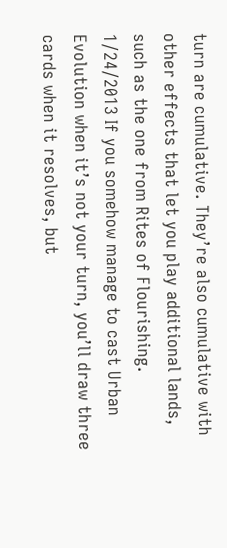turn are cumulative. They’re also cumulative with other effects that let you play additional lands, such as the one from Rites of Flourishing.
1/24/2013 If you somehow manage to cast Urban Evolution when it’s not your turn, you’ll draw three cards when it resolves, but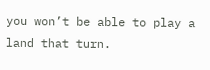you won’t be able to play a land that turn.